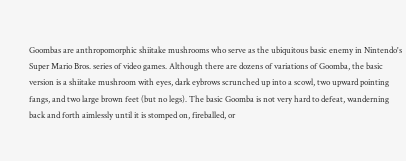Goombas are anthropomorphic shiitake mushrooms who serve as the ubiquitous basic enemy in Nintendo's Super Mario Bros. series of video games. Although there are dozens of variations of Goomba, the basic version is a shiitake mushroom with eyes, dark eybrows scrunched up into a scowl, two upward pointing fangs, and two large brown feet (but no legs). The basic Goomba is not very hard to defeat, wanderning back and forth aimlessly until it is stomped on, fireballed, or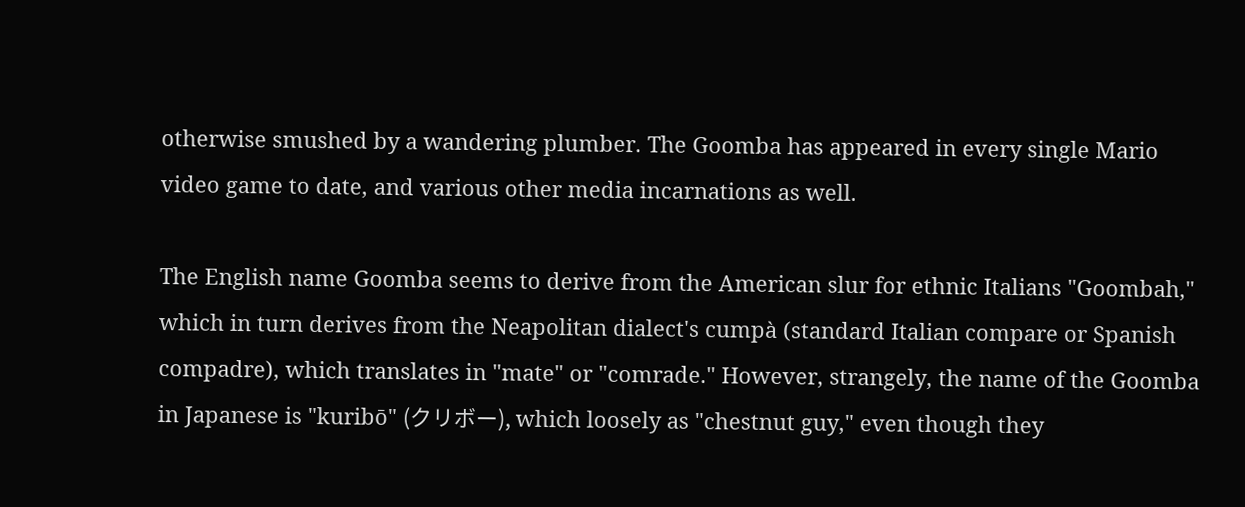otherwise smushed by a wandering plumber. The Goomba has appeared in every single Mario video game to date, and various other media incarnations as well.

The English name Goomba seems to derive from the American slur for ethnic Italians "Goombah," which in turn derives from the Neapolitan dialect's cumpà (standard Italian compare or Spanish compadre), which translates in "mate" or "comrade." However, strangely, the name of the Goomba in Japanese is "kuribō" (クリボー), which loosely as "chestnut guy," even though they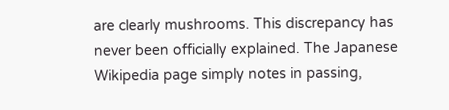are clearly mushrooms. This discrepancy has never been officially explained. The Japanese Wikipedia page simply notes in passing,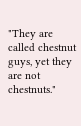"They are called chestnut guys, yet they are not chestnuts."